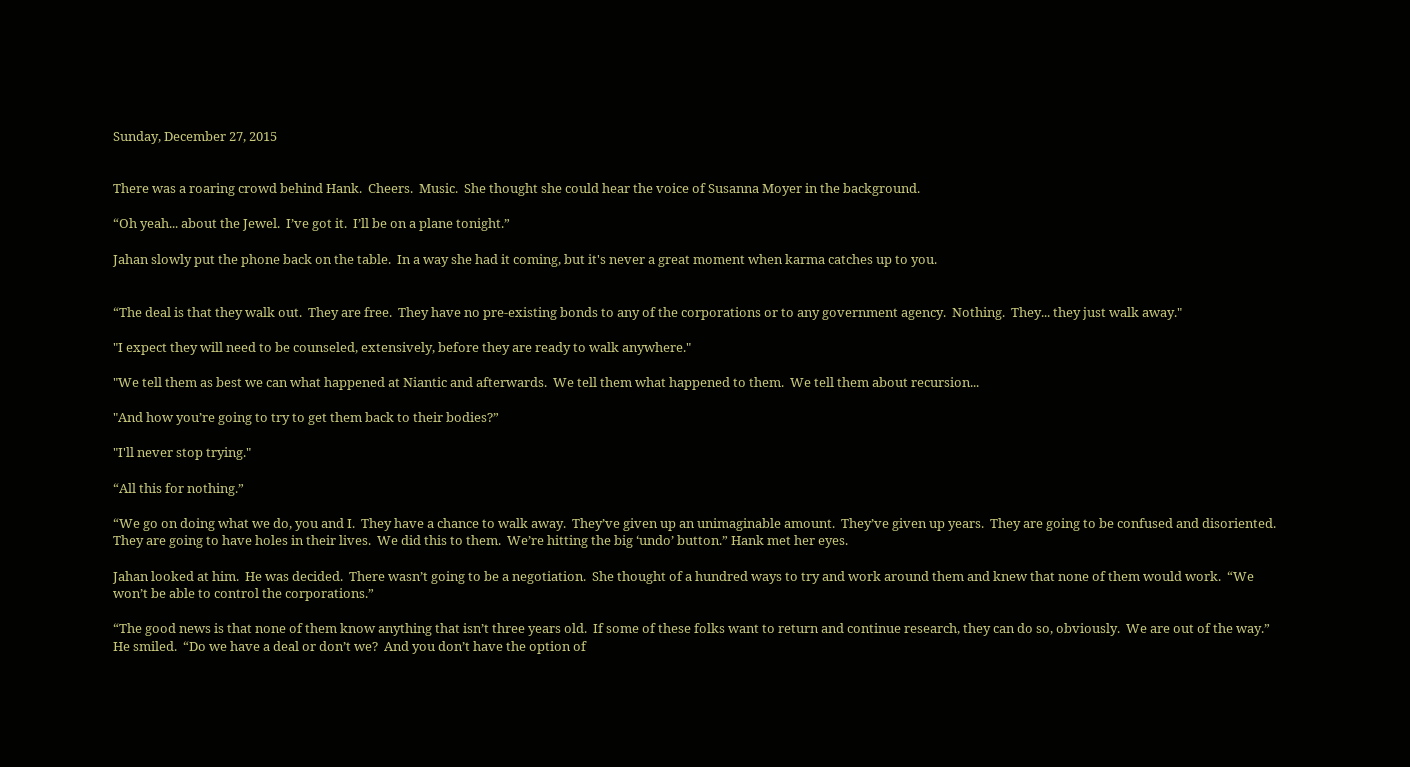Sunday, December 27, 2015


There was a roaring crowd behind Hank.  Cheers.  Music.  She thought she could hear the voice of Susanna Moyer in the background.

“Oh yeah... about the Jewel.  I’ve got it.  I’ll be on a plane tonight.”

Jahan slowly put the phone back on the table.  In a way she had it coming, but it's never a great moment when karma catches up to you.


“The deal is that they walk out.  They are free.  They have no pre-existing bonds to any of the corporations or to any government agency.  Nothing.  They... they just walk away."

"I expect they will need to be counseled, extensively, before they are ready to walk anywhere."

"We tell them as best we can what happened at Niantic and afterwards.  We tell them what happened to them.  We tell them about recursion...

"And how you’re going to try to get them back to their bodies?”

"I'll never stop trying."

“All this for nothing.”

“We go on doing what we do, you and I.  They have a chance to walk away.  They’ve given up an unimaginable amount.  They’ve given up years.  They are going to be confused and disoriented.  They are going to have holes in their lives.  We did this to them.  We’re hitting the big ‘undo’ button.” Hank met her eyes.

Jahan looked at him.  He was decided.  There wasn’t going to be a negotiation.  She thought of a hundred ways to try and work around them and knew that none of them would work.  “We won’t be able to control the corporations.”

“The good news is that none of them know anything that isn’t three years old.  If some of these folks want to return and continue research, they can do so, obviously.  We are out of the way.”  He smiled.  “Do we have a deal or don’t we?  And you don’t have the option of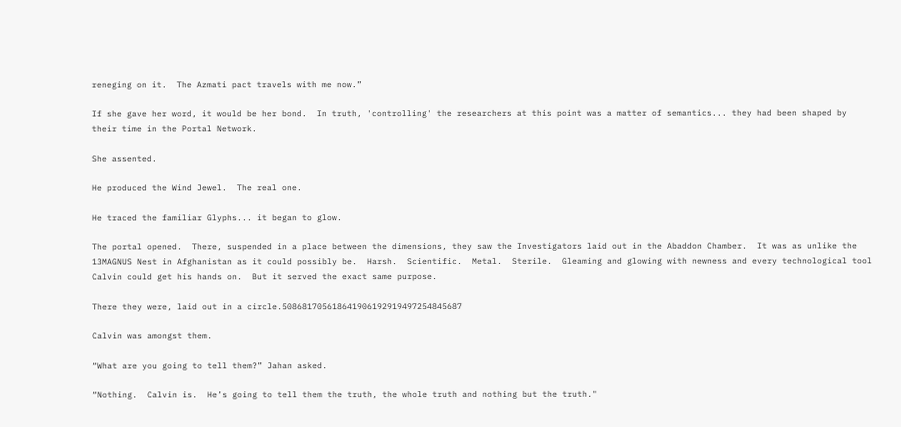reneging on it.  The Azmati pact travels with me now.”

If she gave her word, it would be her bond.  In truth, 'controlling' the researchers at this point was a matter of semantics... they had been shaped by their time in the Portal Network.

She assented.

He produced the Wind Jewel.  The real one.

He traced the familiar Glyphs... it began to glow.

The portal opened.  There, suspended in a place between the dimensions, they saw the Investigators laid out in the Abaddon Chamber.  It was as unlike the 13MAGNUS Nest in Afghanistan as it could possibly be.  Harsh.  Scientific.  Metal.  Sterile.  Gleaming and glowing with newness and every technological tool Calvin could get his hands on.  But it served the exact same purpose.

There they were, laid out in a circle.508681705618641906192919497254845687

Calvin was amongst them.

“What are you going to tell them?” Jahan asked.

“Nothing.  Calvin is.  He’s going to tell them the truth, the whole truth and nothing but the truth."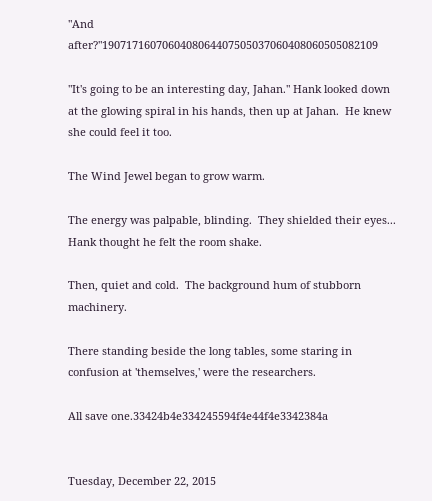"And after?"1907171607060408064407505037060408060505082109

"It's going to be an interesting day, Jahan." Hank looked down at the glowing spiral in his hands, then up at Jahan.  He knew she could feel it too.

The Wind Jewel began to grow warm.

The energy was palpable, blinding.  They shielded their eyes... Hank thought he felt the room shake.

Then, quiet and cold.  The background hum of stubborn machinery.

There standing beside the long tables, some staring in confusion at 'themselves,' were the researchers.

All save one.33424b4e334245594f4e44f4e3342384a


Tuesday, December 22, 2015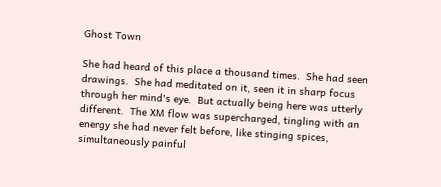Ghost Town

She had heard of this place a thousand times.  She had seen drawings.  She had meditated on it, seen it in sharp focus through her mind's eye.  But actually being here was utterly different.  The XM flow was supercharged, tingling with an energy she had never felt before, like stinging spices, simultaneously painful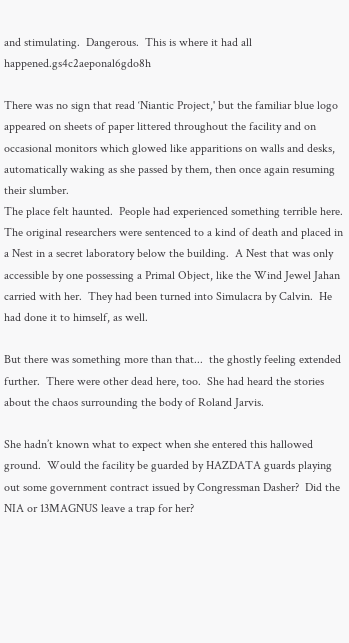and stimulating.  Dangerous.  This is where it had all happened.gs4c2aeponal6gdo8h

There was no sign that read ‘Niantic Project,' but the familiar blue logo appeared on sheets of paper littered throughout the facility and on occasional monitors which glowed like apparitions on walls and desks, automatically waking as she passed by them, then once again resuming their slumber.
The place felt haunted.  People had experienced something terrible here.  The original researchers were sentenced to a kind of death and placed in a Nest in a secret laboratory below the building.  A Nest that was only accessible by one possessing a Primal Object, like the Wind Jewel Jahan carried with her.  They had been turned into Simulacra by Calvin.  He had done it to himself, as well.

But there was something more than that...  the ghostly feeling extended further.  There were other dead here, too.  She had heard the stories about the chaos surrounding the body of Roland Jarvis.

She hadn’t known what to expect when she entered this hallowed ground.  Would the facility be guarded by HAZDATA guards playing out some government contract issued by Congressman Dasher?  Did the NIA or 13MAGNUS leave a trap for her?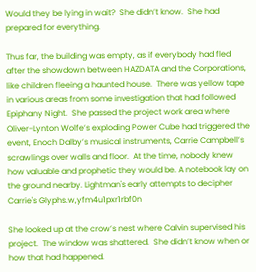Would they be lying in wait?  She didn’t know.  She had prepared for everything.

Thus far, the building was empty, as if everybody had fled after the showdown between HAZDATA and the Corporations, like children fleeing a haunted house.  There was yellow tape in various areas from some investigation that had followed Epiphany Night.  She passed the project work area where Oliver-Lynton Wolfe’s exploding Power Cube had triggered the event, Enoch Dalby’s musical instruments, Carrie Campbell’s scrawlings over walls and floor.  At the time, nobody knew how valuable and prophetic they would be. A notebook lay on the ground nearby. Lightman's early attempts to decipher Carrie's Glyphs.w,yfm4u1pxr1rbf0n

She looked up at the crow’s nest where Calvin supervised his project.  The window was shattered.  She didn’t know when or how that had happened.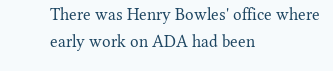There was Henry Bowles' office where early work on ADA had been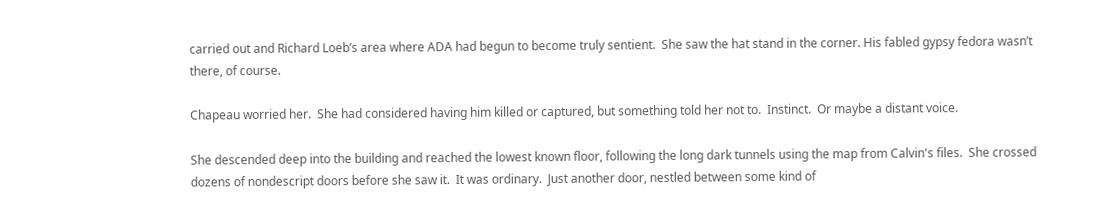carried out and Richard Loeb’s area where ADA had begun to become truly sentient.  She saw the hat stand in the corner. His fabled gypsy fedora wasn’t there, of course.

Chapeau worried her.  She had considered having him killed or captured, but something told her not to.  Instinct.  Or maybe a distant voice.

She descended deep into the building and reached the lowest known floor, following the long dark tunnels using the map from Calvin's files.  She crossed dozens of nondescript doors before she saw it.  It was ordinary.  Just another door, nestled between some kind of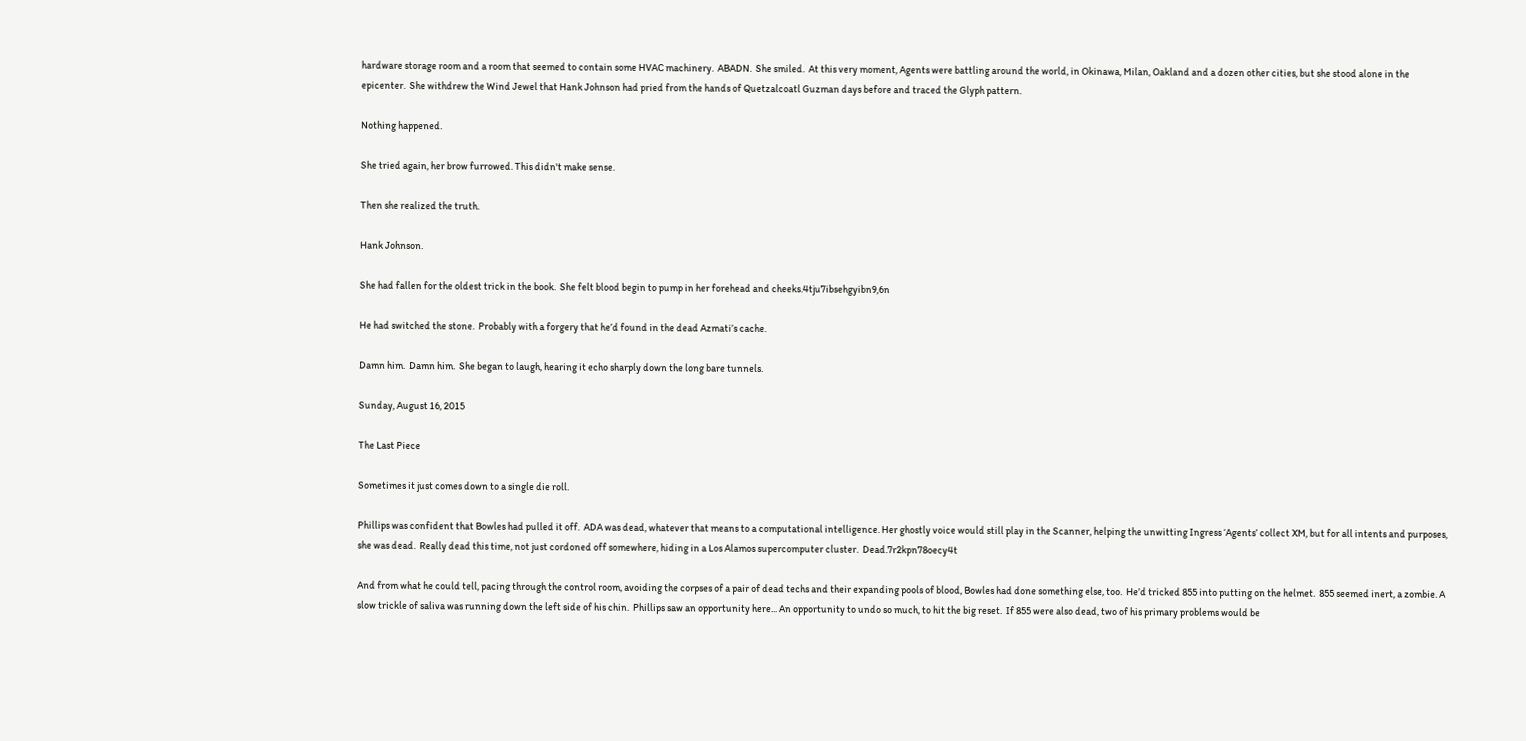hardware storage room and a room that seemed to contain some HVAC machinery.  ABADN.  She smiled.  At this very moment, Agents were battling around the world, in Okinawa, Milan, Oakland and a dozen other cities, but she stood alone in the epicenter.  She withdrew the Wind Jewel that Hank Johnson had pried from the hands of Quetzalcoatl Guzman days before and traced the Glyph pattern.

Nothing happened.

She tried again, her brow furrowed. This didn't make sense.

Then she realized the truth.

Hank Johnson.

She had fallen for the oldest trick in the book.  She felt blood begin to pump in her forehead and cheeks.4tju7ibsehgyibn9,6n

He had switched the stone.  Probably with a forgery that he’d found in the dead Azmati’s cache.

Damn him.  Damn him.  She began to laugh, hearing it echo sharply down the long bare tunnels.

Sunday, August 16, 2015

The Last Piece

Sometimes it just comes down to a single die roll.

Phillips was confident that Bowles had pulled it off.  ADA was dead, whatever that means to a computational intelligence. Her ghostly voice would still play in the Scanner, helping the unwitting Ingress ‘Agents’ collect XM, but for all intents and purposes, she was dead.  Really dead this time, not just cordoned off somewhere, hiding in a Los Alamos supercomputer cluster.  Dead.7r2kpn78oecy4t

And from what he could tell, pacing through the control room, avoiding the corpses of a pair of dead techs and their expanding pools of blood, Bowles had done something else, too.  He’d tricked 855 into putting on the helmet.  855 seemed inert, a zombie. A slow trickle of saliva was running down the left side of his chin.  Phillips saw an opportunity here... An opportunity to undo so much, to hit the big reset.  If 855 were also dead, two of his primary problems would be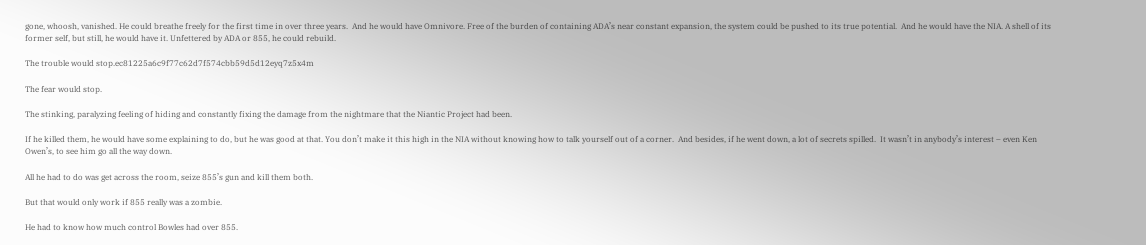gone, whoosh, vanished. He could breathe freely for the first time in over three years.  And he would have Omnivore. Free of the burden of containing ADA’s near constant expansion, the system could be pushed to its true potential.  And he would have the NIA. A shell of its former self, but still, he would have it. Unfettered by ADA or 855, he could rebuild.

The trouble would stop.ec81225a6c9f77c62d7f574cbb59d5d12eyq7z5x4m

The fear would stop.

The stinking, paralyzing feeling of hiding and constantly fixing the damage from the nightmare that the Niantic Project had been.

If he killed them, he would have some explaining to do, but he was good at that. You don’t make it this high in the NIA without knowing how to talk yourself out of a corner.  And besides, if he went down, a lot of secrets spilled.  It wasn’t in anybody’s interest – even Ken Owen’s, to see him go all the way down.

All he had to do was get across the room, seize 855’s gun and kill them both.

But that would only work if 855 really was a zombie.

He had to know how much control Bowles had over 855.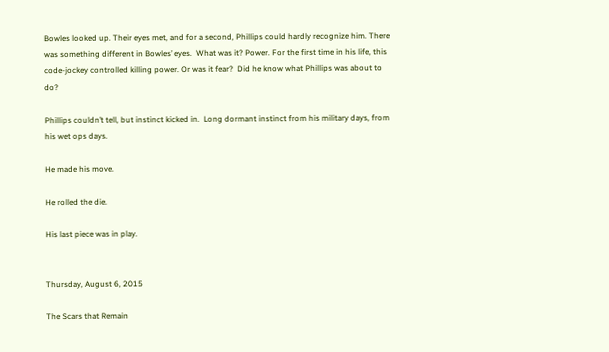Bowles looked up. Their eyes met, and for a second, Phillips could hardly recognize him. There was something different in Bowles’ eyes.  What was it? Power. For the first time in his life, this code-jockey controlled killing power. Or was it fear?  Did he know what Phillips was about to do?

Phillips couldn’t tell, but instinct kicked in.  Long dormant instinct from his military days, from his wet ops days.

He made his move.

He rolled the die.

His last piece was in play.


Thursday, August 6, 2015

The Scars that Remain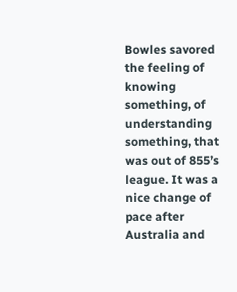Bowles savored the feeling of knowing something, of understanding something, that was out of 855’s league. It was a nice change of pace after Australia and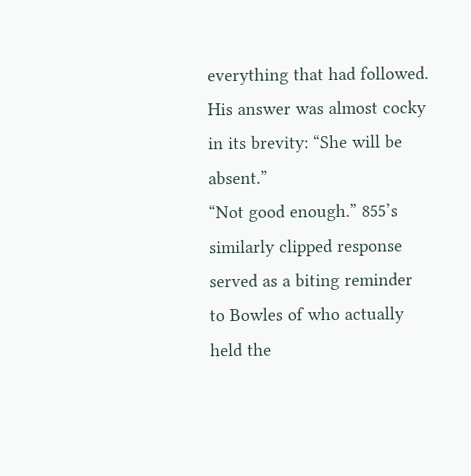everything that had followed. His answer was almost cocky in its brevity: “She will be absent.”
“Not good enough.” 855’s similarly clipped response served as a biting reminder to Bowles of who actually held the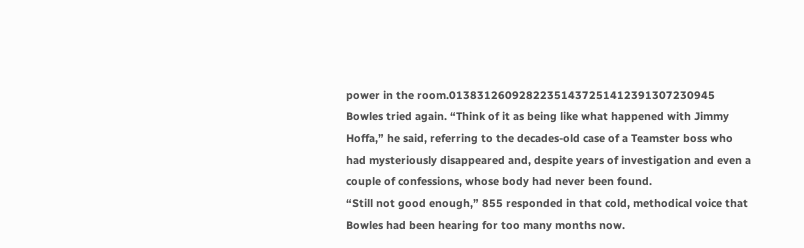power in the room.01383126092822351437251412391307230945
Bowles tried again. “Think of it as being like what happened with Jimmy Hoffa,” he said, referring to the decades-old case of a Teamster boss who had mysteriously disappeared and, despite years of investigation and even a couple of confessions, whose body had never been found.
“Still not good enough,” 855 responded in that cold, methodical voice that Bowles had been hearing for too many months now.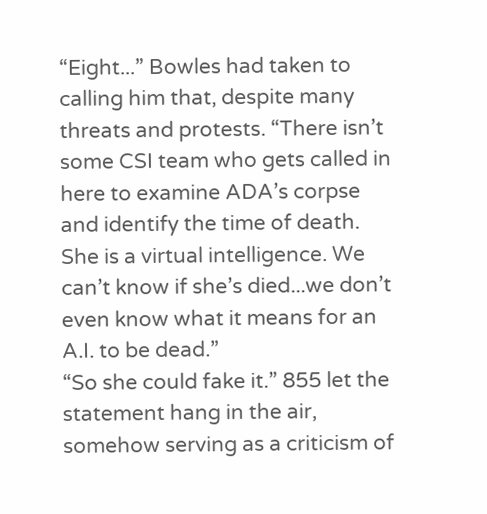“Eight...” Bowles had taken to calling him that, despite many threats and protests. “There isn’t some CSI team who gets called in here to examine ADA’s corpse and identify the time of death. She is a virtual intelligence. We can’t know if she’s died...we don’t even know what it means for an A.I. to be dead.”
“So she could fake it.” 855 let the statement hang in the air, somehow serving as a criticism of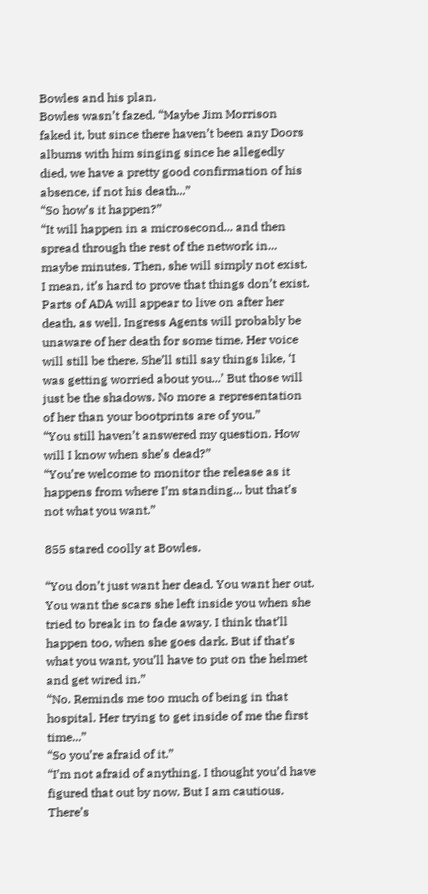Bowles and his plan.
Bowles wasn’t fazed. “Maybe Jim Morrison faked it, but since there haven’t been any Doors albums with him singing since he allegedly died, we have a pretty good confirmation of his absence, if not his death...”
“So how’s it happen?”
“It will happen in a microsecond... and then spread through the rest of the network in... maybe minutes. Then, she will simply not exist. I mean, it’s hard to prove that things don’t exist. Parts of ADA will appear to live on after her death, as well. Ingress Agents will probably be unaware of her death for some time. Her voice will still be there. She’ll still say things like, ‘I was getting worried about you...’ But those will just be the shadows. No more a representation of her than your bootprints are of you.”
“You still haven’t answered my question. How will I know when she’s dead?”
“You’re welcome to monitor the release as it happens from where I’m standing... but that’s not what you want.”

855 stared coolly at Bowles.

“You don’t just want her dead. You want her out. You want the scars she left inside you when she tried to break in to fade away. I think that’ll happen too, when she goes dark. But if that’s what you want, you’ll have to put on the helmet and get wired in.”
“No. Reminds me too much of being in that hospital. Her trying to get inside of me the first time...”
“So you’re afraid of it.”
“I’m not afraid of anything. I thought you’d have figured that out by now. But I am cautious. There’s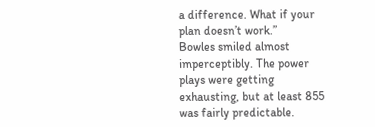a difference. What if your plan doesn’t work.”
Bowles smiled almost imperceptibly. The power plays were getting exhausting, but at least 855 was fairly predictable.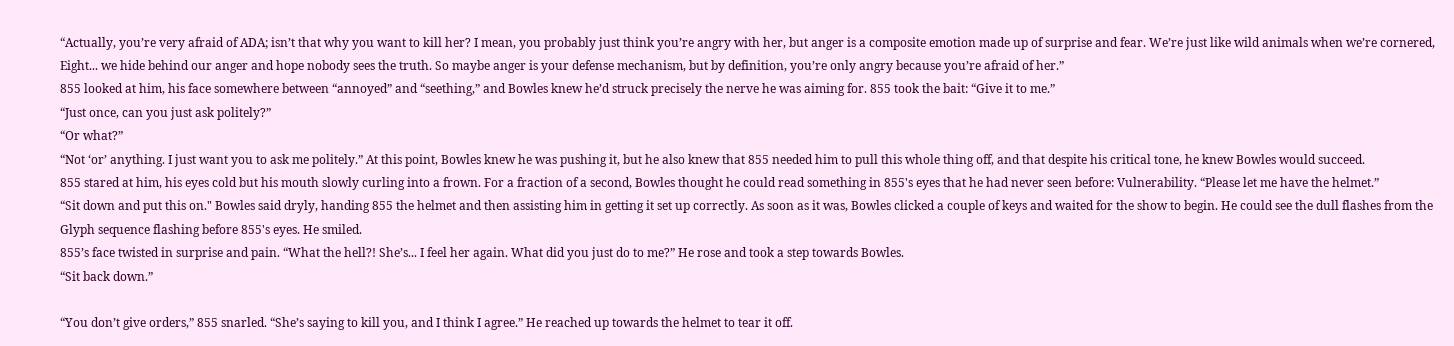“Actually, you’re very afraid of ADA; isn’t that why you want to kill her? I mean, you probably just think you’re angry with her, but anger is a composite emotion made up of surprise and fear. We’re just like wild animals when we’re cornered, Eight... we hide behind our anger and hope nobody sees the truth. So maybe anger is your defense mechanism, but by definition, you’re only angry because you’re afraid of her.”
855 looked at him, his face somewhere between “annoyed” and “seething,” and Bowles knew he’d struck precisely the nerve he was aiming for. 855 took the bait: “Give it to me.”
“Just once, can you just ask politely?”
“Or what?”
“Not ‘or’ anything. I just want you to ask me politely.” At this point, Bowles knew he was pushing it, but he also knew that 855 needed him to pull this whole thing off, and that despite his critical tone, he knew Bowles would succeed.
855 stared at him, his eyes cold but his mouth slowly curling into a frown. For a fraction of a second, Bowles thought he could read something in 855's eyes that he had never seen before: Vulnerability. “Please let me have the helmet.”
“Sit down and put this on." Bowles said dryly, handing 855 the helmet and then assisting him in getting it set up correctly. As soon as it was, Bowles clicked a couple of keys and waited for the show to begin. He could see the dull flashes from the Glyph sequence flashing before 855's eyes. He smiled.
855’s face twisted in surprise and pain. “What the hell?! She’s... I feel her again. What did you just do to me?” He rose and took a step towards Bowles.
“Sit back down.”

“You don’t give orders,” 855 snarled. “She’s saying to kill you, and I think I agree.” He reached up towards the helmet to tear it off.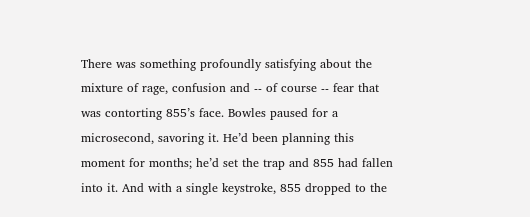There was something profoundly satisfying about the mixture of rage, confusion and -- of course -- fear that was contorting 855’s face. Bowles paused for a microsecond, savoring it. He’d been planning this moment for months; he’d set the trap and 855 had fallen into it. And with a single keystroke, 855 dropped to the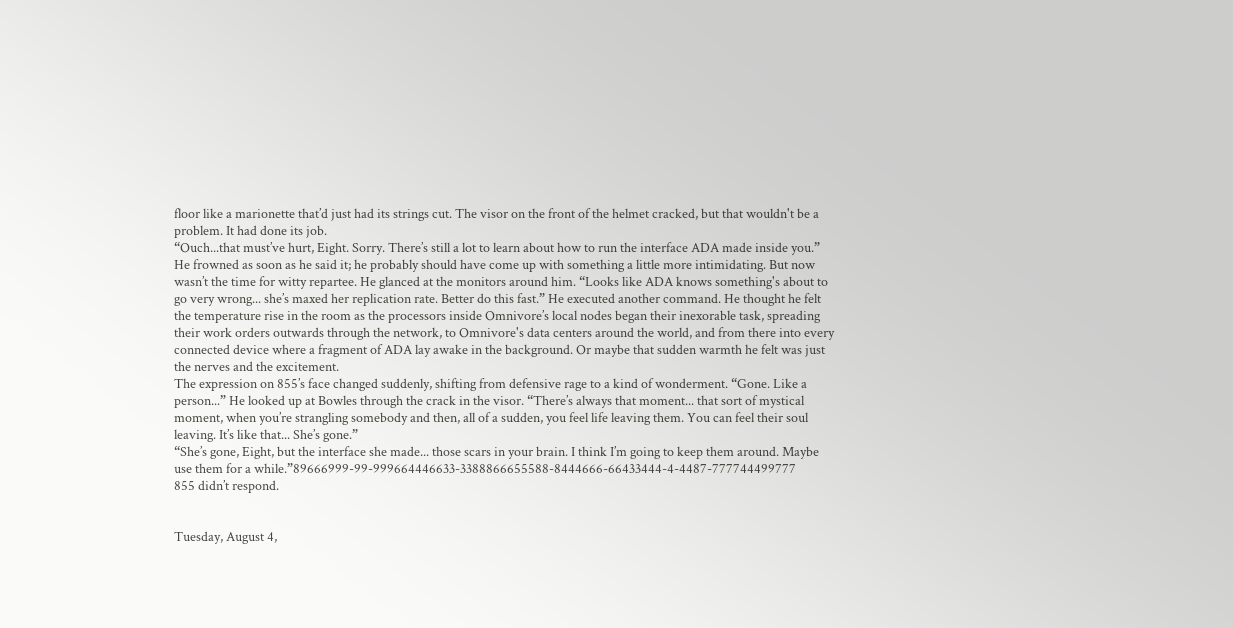floor like a marionette that’d just had its strings cut. The visor on the front of the helmet cracked, but that wouldn't be a problem. It had done its job.
“Ouch...that must’ve hurt, Eight. Sorry. There’s still a lot to learn about how to run the interface ADA made inside you.” He frowned as soon as he said it; he probably should have come up with something a little more intimidating. But now wasn’t the time for witty repartee. He glanced at the monitors around him. “Looks like ADA knows something's about to go very wrong... she’s maxed her replication rate. Better do this fast.” He executed another command. He thought he felt the temperature rise in the room as the processors inside Omnivore’s local nodes began their inexorable task, spreading their work orders outwards through the network, to Omnivore's data centers around the world, and from there into every connected device where a fragment of ADA lay awake in the background. Or maybe that sudden warmth he felt was just the nerves and the excitement.
The expression on 855’s face changed suddenly, shifting from defensive rage to a kind of wonderment. “Gone. Like a person...” He looked up at Bowles through the crack in the visor. “There’s always that moment... that sort of mystical moment, when you’re strangling somebody and then, all of a sudden, you feel life leaving them. You can feel their soul leaving. It’s like that... She’s gone.”
“She’s gone, Eight, but the interface she made... those scars in your brain. I think I’m going to keep them around. Maybe use them for a while.”89666999-99-999664446633-3388866655588-8444666-66433444-4-4487-777744499777
855 didn’t respond.


Tuesday, August 4,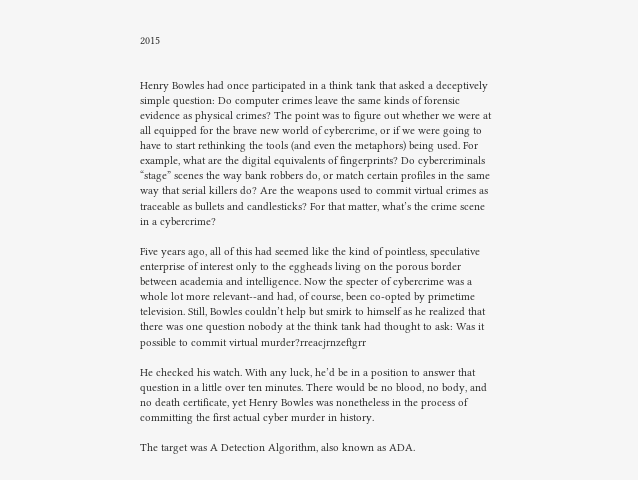2015


Henry Bowles had once participated in a think tank that asked a deceptively simple question: Do computer crimes leave the same kinds of forensic evidence as physical crimes? The point was to figure out whether we were at all equipped for the brave new world of cybercrime, or if we were going to have to start rethinking the tools (and even the metaphors) being used. For example, what are the digital equivalents of fingerprints? Do cybercriminals “stage” scenes the way bank robbers do, or match certain profiles in the same way that serial killers do? Are the weapons used to commit virtual crimes as traceable as bullets and candlesticks? For that matter, what’s the crime scene in a cybercrime?

Five years ago, all of this had seemed like the kind of pointless, speculative enterprise of interest only to the eggheads living on the porous border between academia and intelligence. Now the specter of cybercrime was a whole lot more relevant--and had, of course, been co-opted by primetime television. Still, Bowles couldn’t help but smirk to himself as he realized that there was one question nobody at the think tank had thought to ask: Was it possible to commit virtual murder?rreacjrnzeftgrr

He checked his watch. With any luck, he’d be in a position to answer that question in a little over ten minutes. There would be no blood, no body, and no death certificate, yet Henry Bowles was nonetheless in the process of committing the first actual cyber murder in history.

The target was A Detection Algorithm, also known as ADA.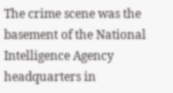The crime scene was the basement of the National Intelligence Agency headquarters in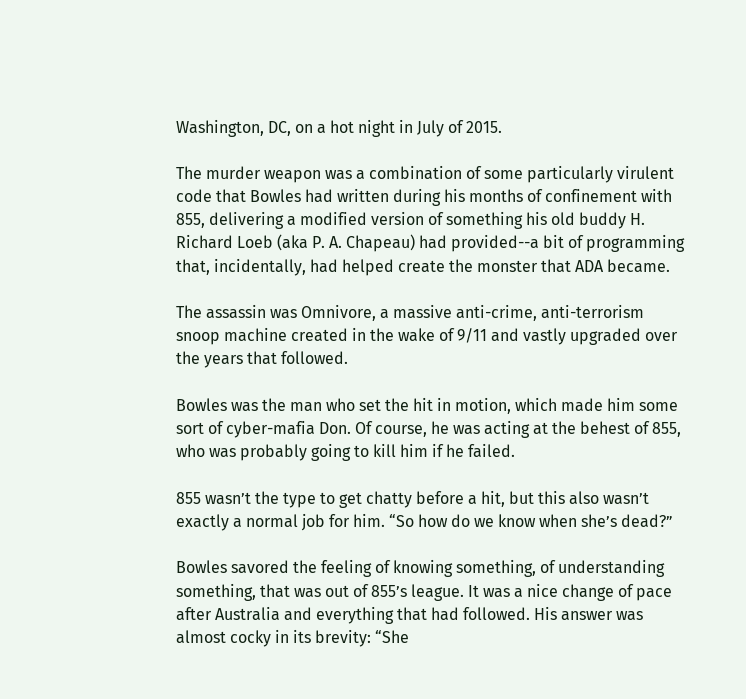Washington, DC, on a hot night in July of 2015.

The murder weapon was a combination of some particularly virulent code that Bowles had written during his months of confinement with 855, delivering a modified version of something his old buddy H. Richard Loeb (aka P. A. Chapeau) had provided--a bit of programming that, incidentally, had helped create the monster that ADA became.

The assassin was Omnivore, a massive anti-crime, anti-terrorism snoop machine created in the wake of 9/11 and vastly upgraded over the years that followed.

Bowles was the man who set the hit in motion, which made him some sort of cyber-mafia Don. Of course, he was acting at the behest of 855, who was probably going to kill him if he failed.

855 wasn’t the type to get chatty before a hit, but this also wasn’t exactly a normal job for him. “So how do we know when she’s dead?”

Bowles savored the feeling of knowing something, of understanding something, that was out of 855’s league. It was a nice change of pace after Australia and everything that had followed. His answer was almost cocky in its brevity: “She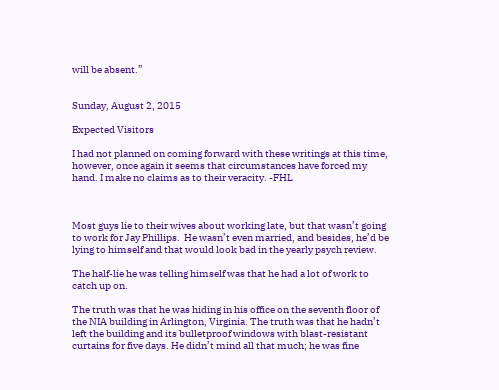will be absent.”


Sunday, August 2, 2015

Expected Visitors

I had not planned on coming forward with these writings at this time, however, once again it seems that circumstances have forced my hand. I make no claims as to their veracity. -FHL



Most guys lie to their wives about working late, but that wasn’t going to work for Jay Phillips.  He wasn’t even married, and besides, he’d be lying to himself and that would look bad in the yearly psych review.

The half-lie he was telling himself was that he had a lot of work to catch up on.

The truth was that he was hiding in his office on the seventh floor of the NIA building in Arlington, Virginia. The truth was that he hadn’t left the building and its bulletproof windows with blast-resistant curtains for five days. He didn’t mind all that much; he was fine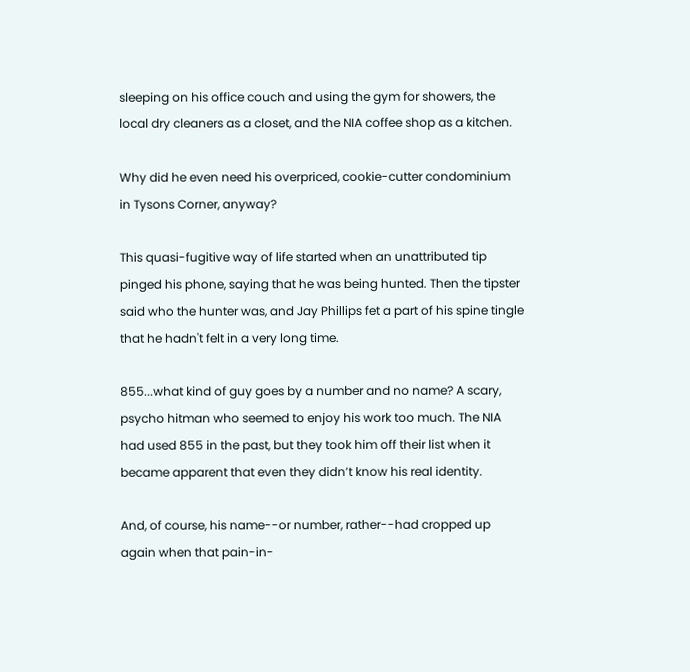sleeping on his office couch and using the gym for showers, the local dry cleaners as a closet, and the NIA coffee shop as a kitchen.

Why did he even need his overpriced, cookie-cutter condominium in Tysons Corner, anyway?

This quasi-fugitive way of life started when an unattributed tip pinged his phone, saying that he was being hunted. Then the tipster said who the hunter was, and Jay Phillips fet a part of his spine tingle that he hadn't felt in a very long time.

855...what kind of guy goes by a number and no name? A scary, psycho hitman who seemed to enjoy his work too much. The NIA had used 855 in the past, but they took him off their list when it became apparent that even they didn’t know his real identity.

And, of course, his name--or number, rather--had cropped up again when that pain-in-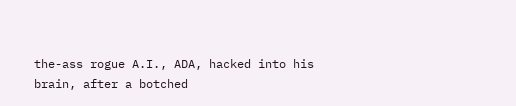the-ass rogue A.I., ADA, hacked into his brain, after a botched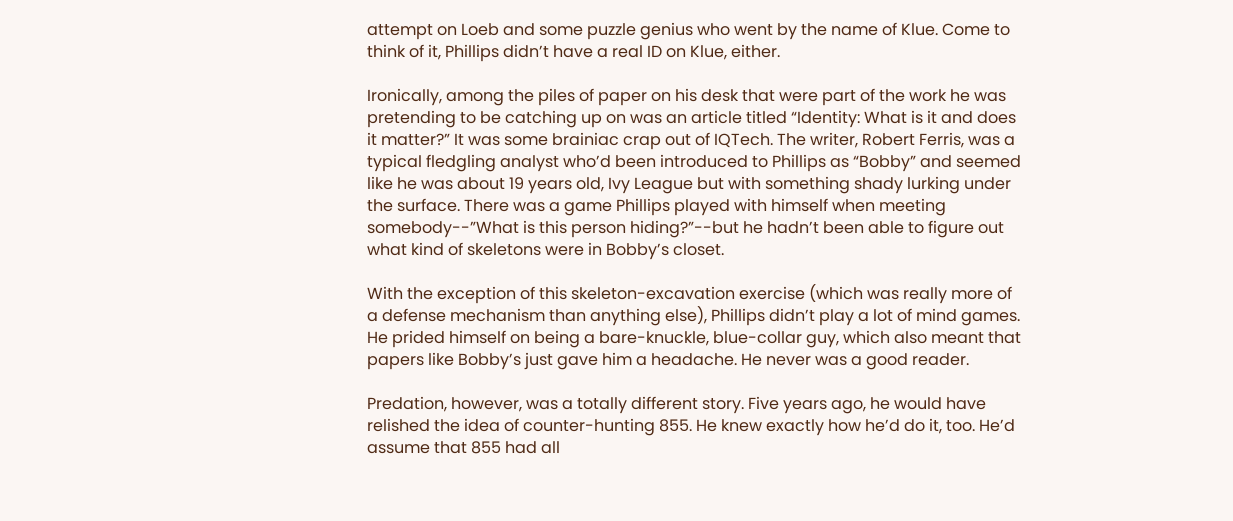attempt on Loeb and some puzzle genius who went by the name of Klue. Come to think of it, Phillips didn’t have a real ID on Klue, either.

Ironically, among the piles of paper on his desk that were part of the work he was pretending to be catching up on was an article titled “Identity: What is it and does it matter?” It was some brainiac crap out of IQTech. The writer, Robert Ferris, was a typical fledgling analyst who’d been introduced to Phillips as “Bobby” and seemed like he was about 19 years old, Ivy League but with something shady lurking under the surface. There was a game Phillips played with himself when meeting somebody--”What is this person hiding?”--but he hadn’t been able to figure out what kind of skeletons were in Bobby’s closet.

With the exception of this skeleton-excavation exercise (which was really more of a defense mechanism than anything else), Phillips didn’t play a lot of mind games. He prided himself on being a bare-knuckle, blue-collar guy, which also meant that papers like Bobby’s just gave him a headache. He never was a good reader.

Predation, however, was a totally different story. Five years ago, he would have relished the idea of counter-hunting 855. He knew exactly how he’d do it, too. He’d assume that 855 had all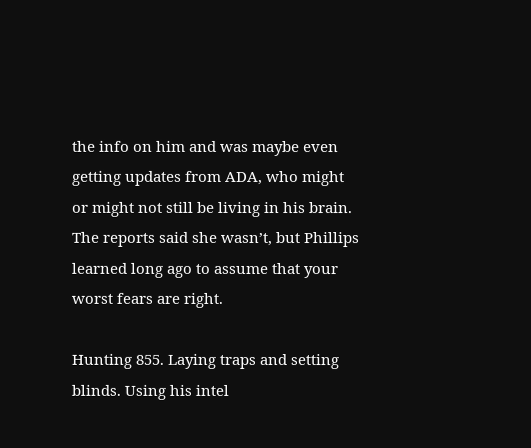the info on him and was maybe even getting updates from ADA, who might or might not still be living in his brain. The reports said she wasn’t, but Phillips learned long ago to assume that your worst fears are right.

Hunting 855. Laying traps and setting blinds. Using his intel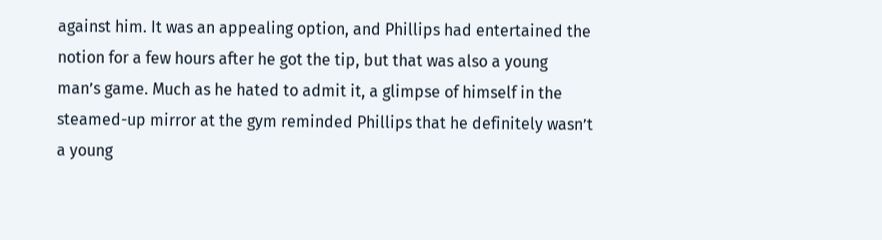against him. It was an appealing option, and Phillips had entertained the notion for a few hours after he got the tip, but that was also a young man’s game. Much as he hated to admit it, a glimpse of himself in the steamed-up mirror at the gym reminded Phillips that he definitely wasn’t a young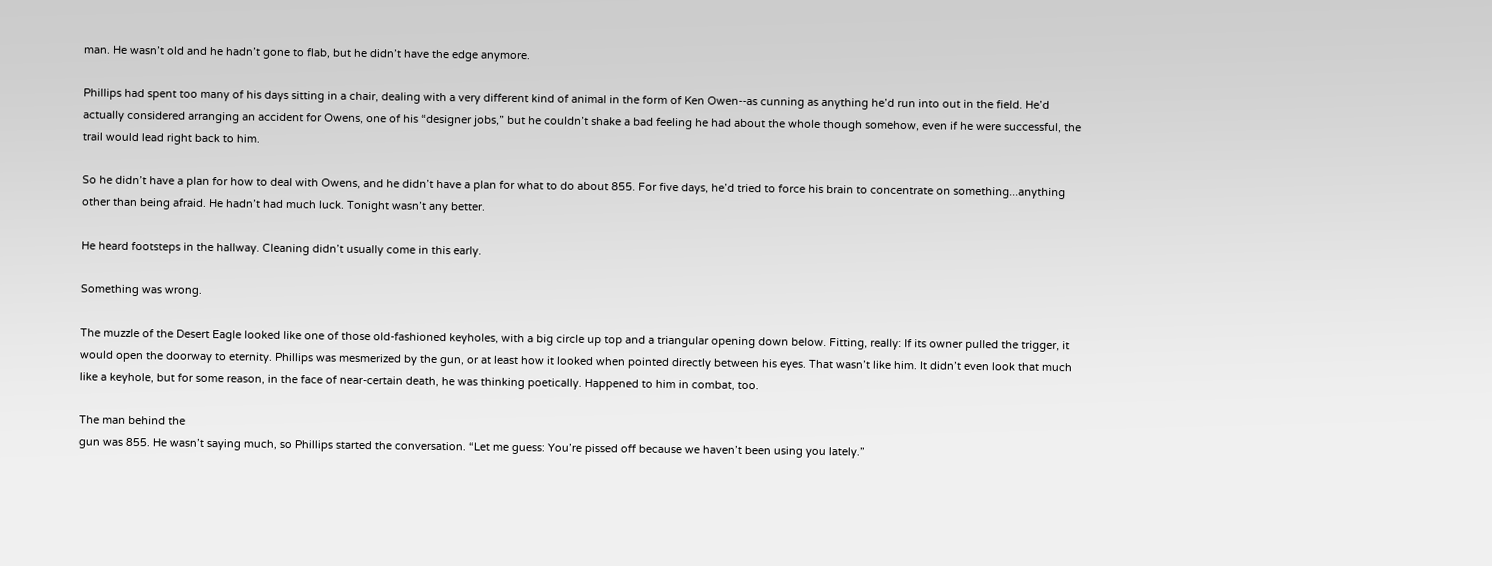man. He wasn’t old and he hadn’t gone to flab, but he didn’t have the edge anymore.

Phillips had spent too many of his days sitting in a chair, dealing with a very different kind of animal in the form of Ken Owen--as cunning as anything he’d run into out in the field. He’d actually considered arranging an accident for Owens, one of his “designer jobs,” but he couldn’t shake a bad feeling he had about the whole though somehow, even if he were successful, the trail would lead right back to him.

So he didn’t have a plan for how to deal with Owens, and he didn’t have a plan for what to do about 855. For five days, he’d tried to force his brain to concentrate on something...anything other than being afraid. He hadn’t had much luck. Tonight wasn’t any better.

He heard footsteps in the hallway. Cleaning didn’t usually come in this early.

Something was wrong.

The muzzle of the Desert Eagle looked like one of those old-fashioned keyholes, with a big circle up top and a triangular opening down below. Fitting, really: If its owner pulled the trigger, it would open the doorway to eternity. Phillips was mesmerized by the gun, or at least how it looked when pointed directly between his eyes. That wasn’t like him. It didn’t even look that much like a keyhole, but for some reason, in the face of near-certain death, he was thinking poetically. Happened to him in combat, too.

The man behind the
gun was 855. He wasn’t saying much, so Phillips started the conversation. “Let me guess: You’re pissed off because we haven’t been using you lately.”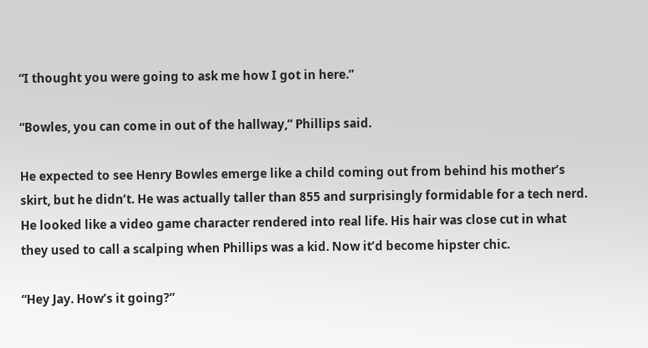“I thought you were going to ask me how I got in here.”

“Bowles, you can come in out of the hallway,” Phillips said.

He expected to see Henry Bowles emerge like a child coming out from behind his mother’s skirt, but he didn’t. He was actually taller than 855 and surprisingly formidable for a tech nerd. He looked like a video game character rendered into real life. His hair was close cut in what they used to call a scalping when Phillips was a kid. Now it’d become hipster chic.

“Hey Jay. How’s it going?”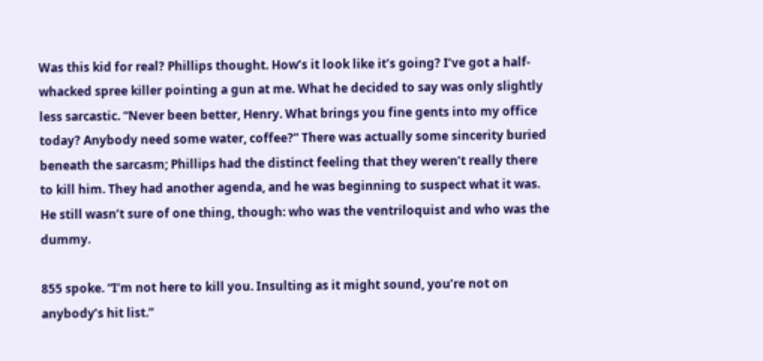Was this kid for real? Phillips thought. How’s it look like it’s going? I’ve got a half-whacked spree killer pointing a gun at me. What he decided to say was only slightly less sarcastic. “Never been better, Henry. What brings you fine gents into my office today? Anybody need some water, coffee?” There was actually some sincerity buried beneath the sarcasm; Phillips had the distinct feeling that they weren’t really there to kill him. They had another agenda, and he was beginning to suspect what it was. He still wasn’t sure of one thing, though: who was the ventriloquist and who was the dummy.

855 spoke. “I’m not here to kill you. Insulting as it might sound, you’re not on anybody’s hit list.”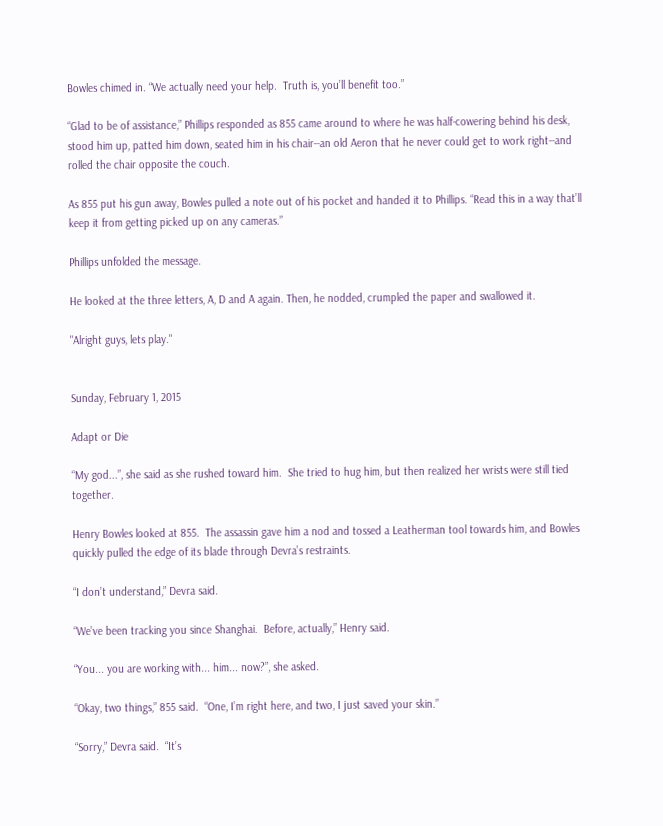Bowles chimed in. “We actually need your help.  Truth is, you’ll benefit too.”

“Glad to be of assistance,” Phillips responded as 855 came around to where he was half-cowering behind his desk, stood him up, patted him down, seated him in his chair--an old Aeron that he never could get to work right--and rolled the chair opposite the couch.

As 855 put his gun away, Bowles pulled a note out of his pocket and handed it to Phillips. “Read this in a way that’ll keep it from getting picked up on any cameras.”

Phillips unfolded the message.

He looked at the three letters, A, D and A again. Then, he nodded, crumpled the paper and swallowed it.

"Alright guys, lets play."


Sunday, February 1, 2015

Adapt or Die

“My god...”, she said as she rushed toward him.  She tried to hug him, but then realized her wrists were still tied together.

Henry Bowles looked at 855.  The assassin gave him a nod and tossed a Leatherman tool towards him, and Bowles quickly pulled the edge of its blade through Devra’s restraints.

“I don’t understand,” Devra said.

“We’ve been tracking you since Shanghai.  Before, actually,” Henry said.

“You... you are working with... him... now?”, she asked.

“Okay, two things,” 855 said.  “One, I’m right here, and two, I just saved your skin.”

“Sorry,” Devra said.  “It’s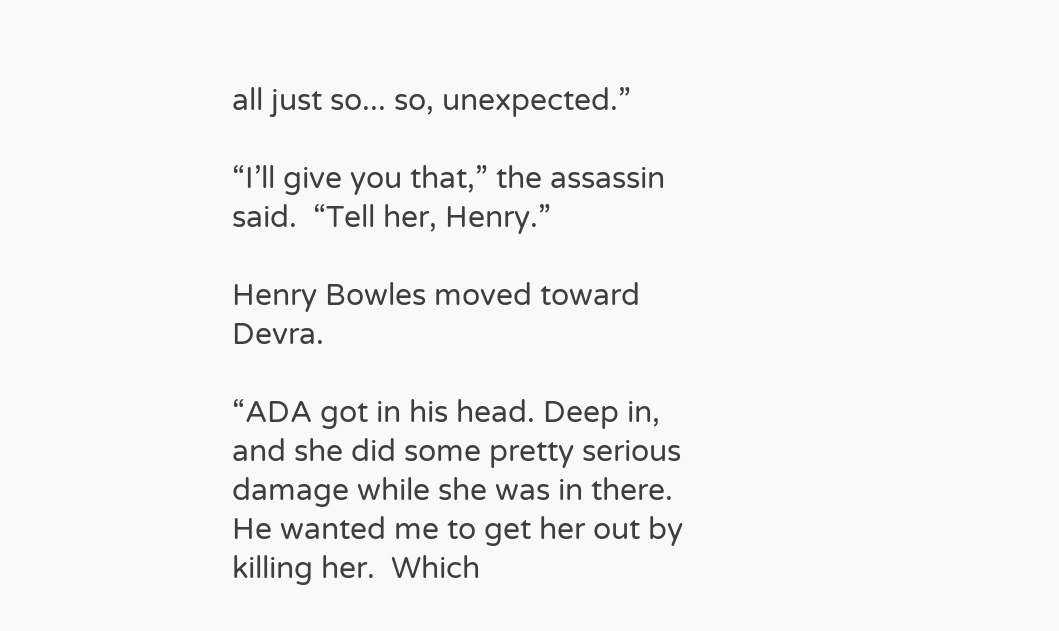all just so... so, unexpected.”

“I’ll give you that,” the assassin said.  “Tell her, Henry.”

Henry Bowles moved toward Devra.

“ADA got in his head. Deep in, and she did some pretty serious damage while she was in there.  He wanted me to get her out by killing her.  Which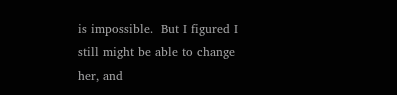is impossible.  But I figured I still might be able to change her, and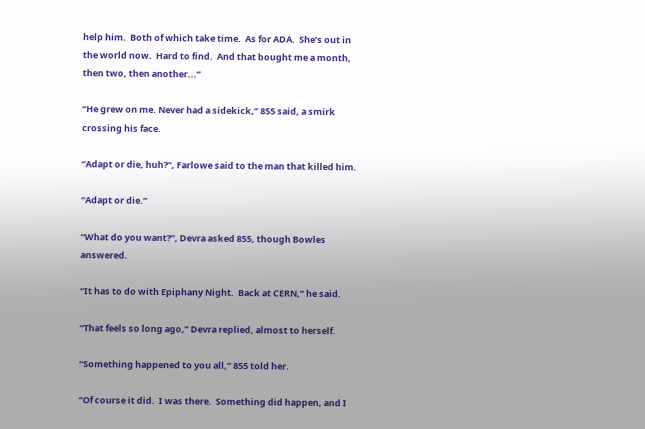help him.  Both of which take time.  As for ADA.  She’s out in the world now.  Hard to find.  And that bought me a month, then two, then another...”

“He grew on me. Never had a sidekick,” 855 said, a smirk crossing his face.

“Adapt or die, huh?”, Farlowe said to the man that killed him.

“Adapt or die.”

“What do you want?”, Devra asked 855, though Bowles answered.

“It has to do with Epiphany Night.  Back at CERN,” he said.

“That feels so long ago,” Devra replied, almost to herself.

“Something happened to you all,” 855 told her.

“Of course it did.  I was there.  Something did happen, and I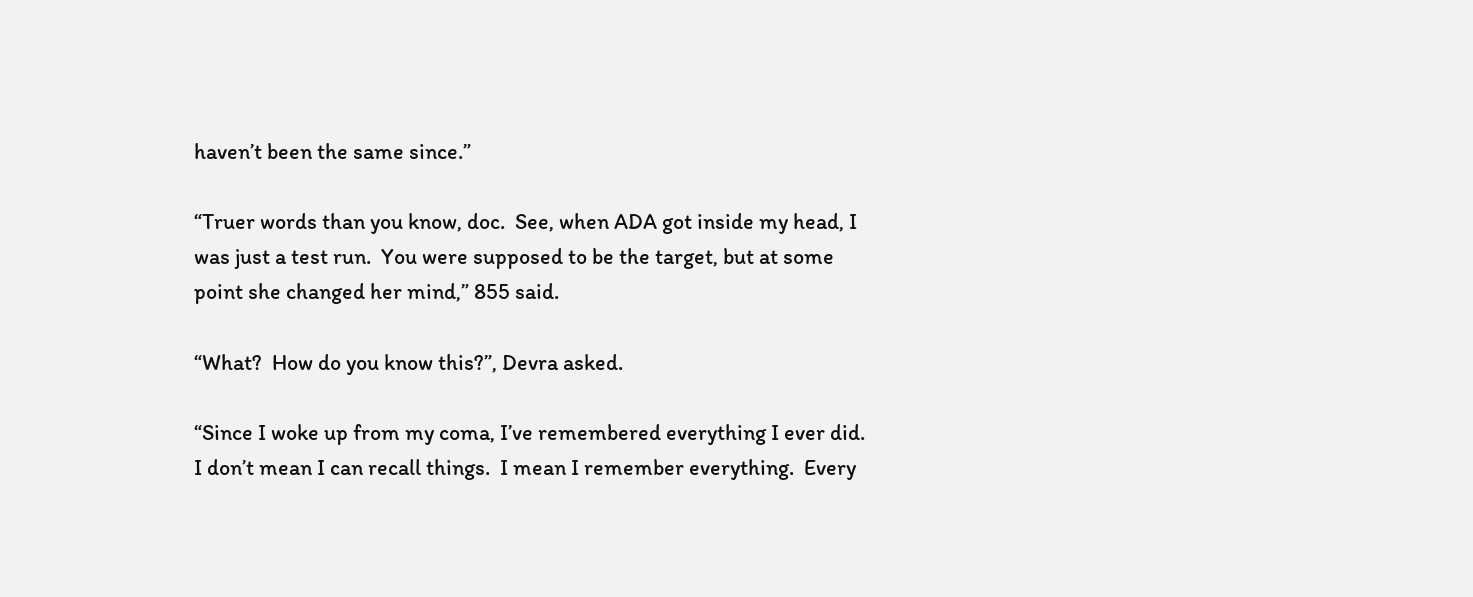haven’t been the same since.”

“Truer words than you know, doc.  See, when ADA got inside my head, I was just a test run.  You were supposed to be the target, but at some point she changed her mind,” 855 said.

“What?  How do you know this?”, Devra asked.

“Since I woke up from my coma, I’ve remembered everything I ever did.  I don’t mean I can recall things.  I mean I remember everything.  Every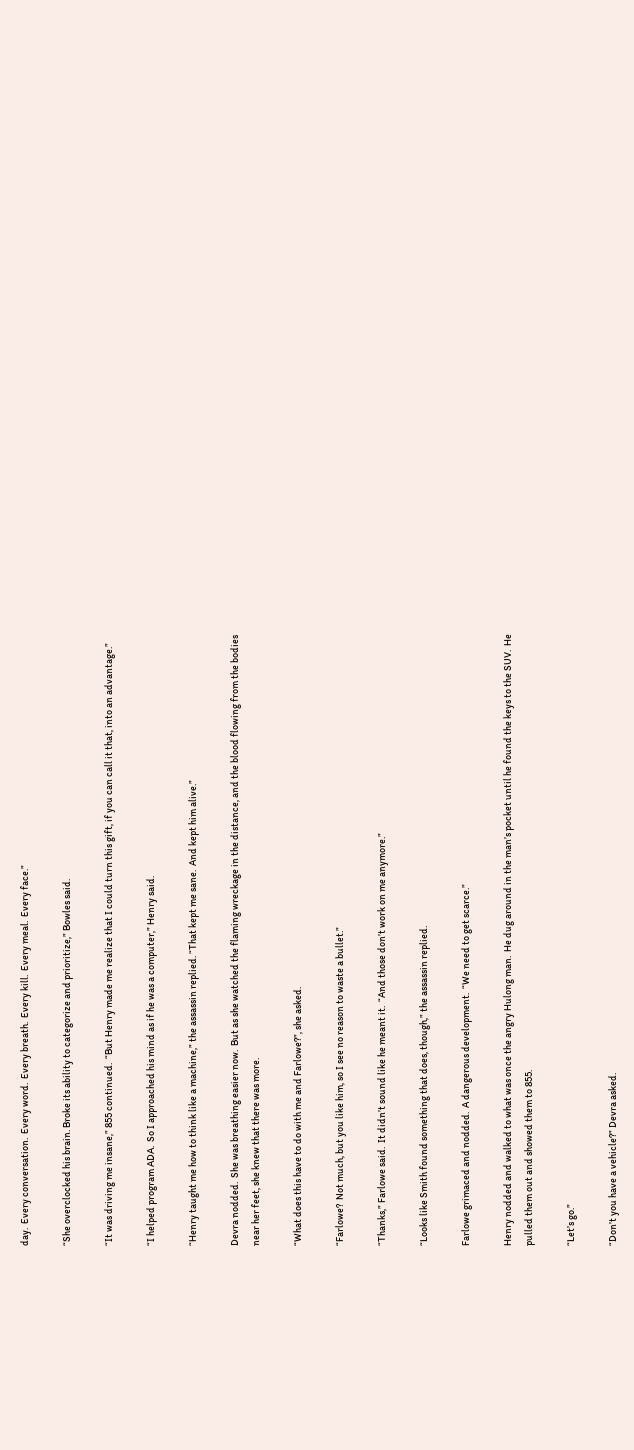day.  Every conversation.  Every word.  Every breath.  Every kill.  Every meal.  Every face.”

“She overclocked his brain. Broke its ability to categorize and prioritize,” Bowles said.

“It was driving me insane,” 855 continued.  “But Henry made me realize that I could turn this gift, if you can call it that, into an advantage.”

“I helped program ADA.  So I approached his mind as if he was a computer,” Henry said.

“Henry taught me how to think like a machine,” the assassin replied. “That kept me sane.  And kept him alive.”

Devra nodded.  She was breathing easier now.  But as she watched the flaming wreckage in the distance, and the blood flowing from the bodies near her feet, she knew that there was more.

“What does this have to do with me and Farlowe?”, she asked.

“Farlowe?  Not much, but you like him, so I see no reason to waste a bullet.”

“Thanks,” Farlowe said.  It didn’t sound like he meant it.  “And those don’t work on me anymore.”

“Looks like Smith found something that does, though,” the assassin replied.

Farlowe grimaced and nodded.  A dangerous development.  “We need to get scarce.”

Henry nodded and walked to what was once the angry Hulong man.  He dug around in the man’s pocket until he found the keys to the SUV.  He pulled them out and showed them to 855.

“Let’s go.”

“Don’t you have a vehicle?” Devra asked.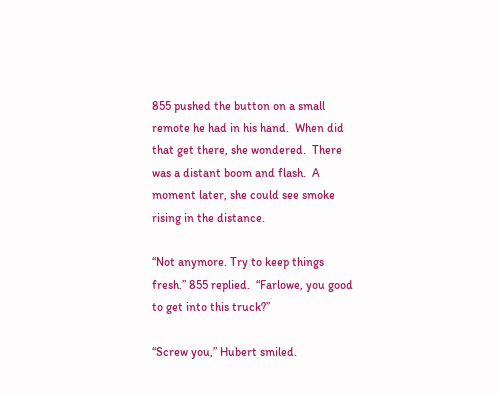855 pushed the button on a small remote he had in his hand.  When did that get there, she wondered.  There was a distant boom and flash.  A moment later, she could see smoke rising in the distance.

“Not anymore. Try to keep things fresh.” 855 replied.  “Farlowe, you good to get into this truck?”

“Screw you,” Hubert smiled.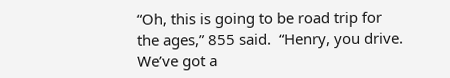“Oh, this is going to be road trip for the ages,” 855 said.  “Henry, you drive. We’ve got a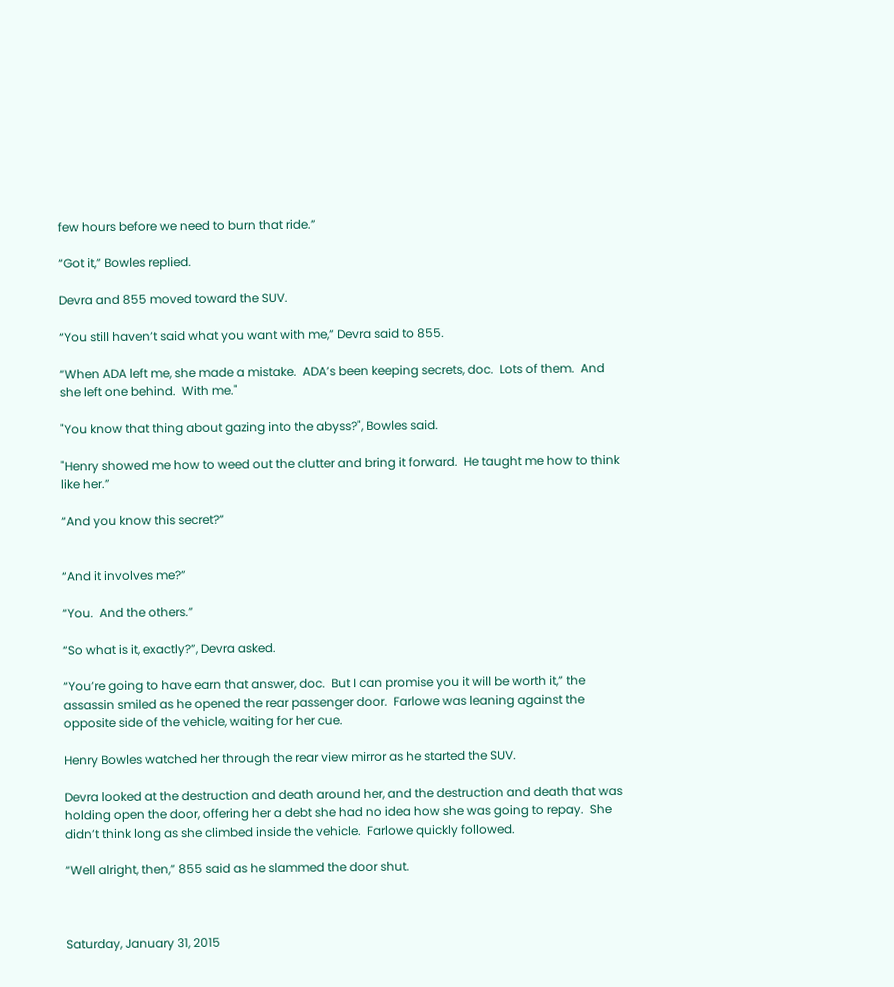few hours before we need to burn that ride.”

“Got it,” Bowles replied.

Devra and 855 moved toward the SUV.

“You still haven’t said what you want with me,” Devra said to 855.

“When ADA left me, she made a mistake.  ADA’s been keeping secrets, doc.  Lots of them.  And she left one behind.  With me."

"You know that thing about gazing into the abyss?", Bowles said.

"Henry showed me how to weed out the clutter and bring it forward.  He taught me how to think like her.”

“And you know this secret?”


“And it involves me?”

“You.  And the others.”

“So what is it, exactly?”, Devra asked.

“You’re going to have earn that answer, doc.  But I can promise you it will be worth it,” the assassin smiled as he opened the rear passenger door.  Farlowe was leaning against the opposite side of the vehicle, waiting for her cue.

Henry Bowles watched her through the rear view mirror as he started the SUV.

Devra looked at the destruction and death around her, and the destruction and death that was holding open the door, offering her a debt she had no idea how she was going to repay.  She didn’t think long as she climbed inside the vehicle.  Farlowe quickly followed.

“Well alright, then,” 855 said as he slammed the door shut.



Saturday, January 31, 2015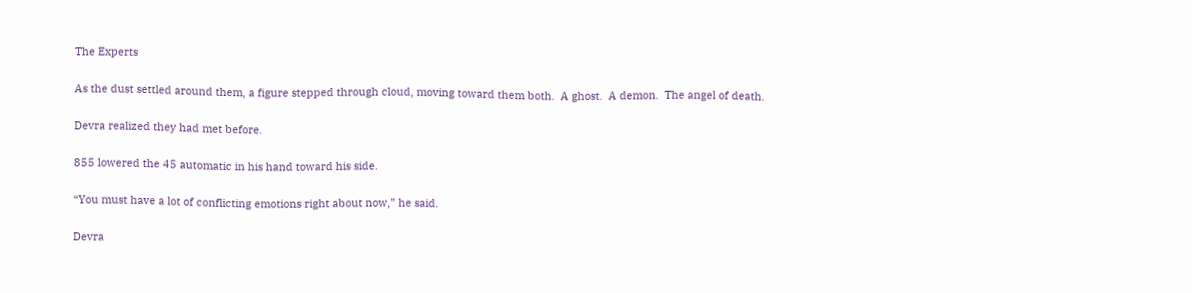The Experts

As the dust settled around them, a figure stepped through cloud, moving toward them both.  A ghost.  A demon.  The angel of death.

Devra realized they had met before.

855 lowered the 45 automatic in his hand toward his side.

“You must have a lot of conflicting emotions right about now,” he said.

Devra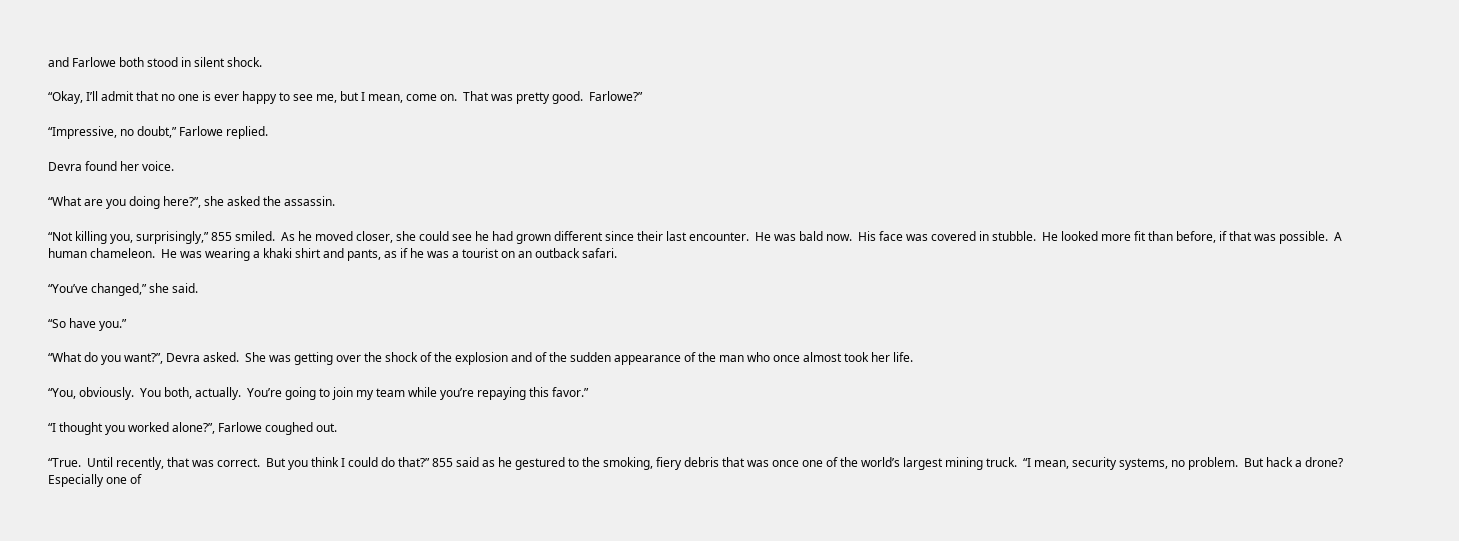and Farlowe both stood in silent shock.

“Okay, I’ll admit that no one is ever happy to see me, but I mean, come on.  That was pretty good.  Farlowe?”

“Impressive, no doubt,” Farlowe replied.

Devra found her voice.

“What are you doing here?”, she asked the assassin.

“Not killing you, surprisingly,” 855 smiled.  As he moved closer, she could see he had grown different since their last encounter.  He was bald now.  His face was covered in stubble.  He looked more fit than before, if that was possible.  A human chameleon.  He was wearing a khaki shirt and pants, as if he was a tourist on an outback safari.

“You’ve changed,” she said.

“So have you.”

“What do you want?”, Devra asked.  She was getting over the shock of the explosion and of the sudden appearance of the man who once almost took her life.

“You, obviously.  You both, actually.  You’re going to join my team while you’re repaying this favor.”

“I thought you worked alone?”, Farlowe coughed out.

“True.  Until recently, that was correct.  But you think I could do that?” 855 said as he gestured to the smoking, fiery debris that was once one of the world’s largest mining truck.  “I mean, security systems, no problem.  But hack a drone?  Especially one of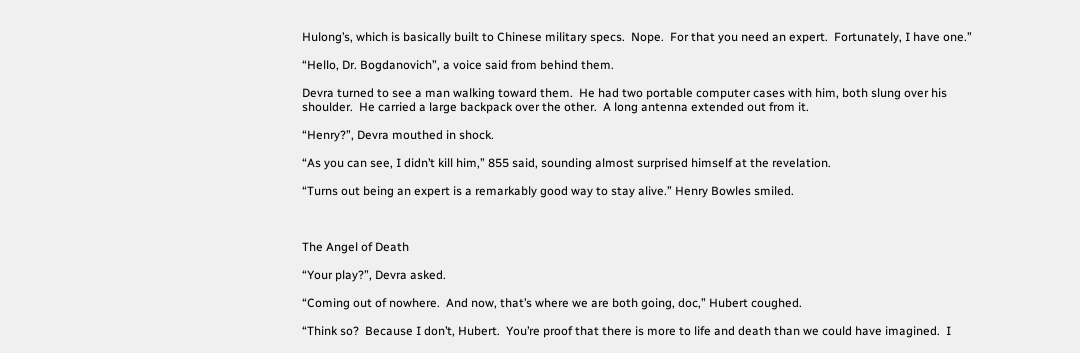Hulong’s, which is basically built to Chinese military specs.  Nope.  For that you need an expert.  Fortunately, I have one.”

“Hello, Dr. Bogdanovich”, a voice said from behind them.

Devra turned to see a man walking toward them.  He had two portable computer cases with him, both slung over his shoulder.  He carried a large backpack over the other.  A long antenna extended out from it.

“Henry?”, Devra mouthed in shock.

“As you can see, I didn’t kill him,” 855 said, sounding almost surprised himself at the revelation.

“Turns out being an expert is a remarkably good way to stay alive.” Henry Bowles smiled.



The Angel of Death

“Your play?”, Devra asked.

“Coming out of nowhere.  And now, that’s where we are both going, doc,” Hubert coughed.

“Think so?  Because I don’t, Hubert.  You’re proof that there is more to life and death than we could have imagined.  I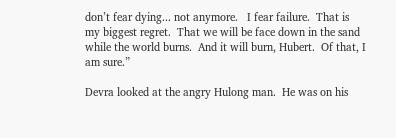don’t fear dying... not anymore.   I fear failure.  That is my biggest regret.  That we will be face down in the sand while the world burns.  And it will burn, Hubert.  Of that, I am sure.”

Devra looked at the angry Hulong man.  He was on his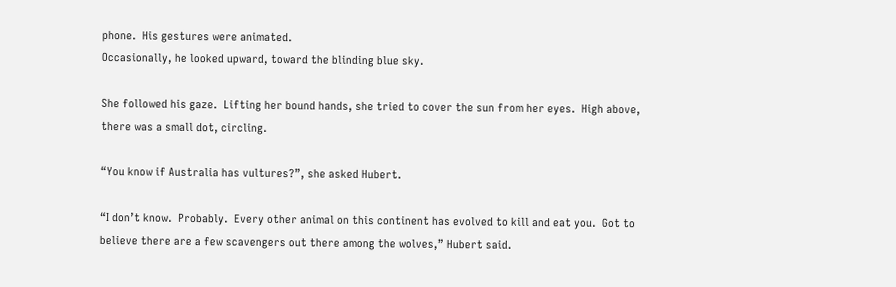phone.  His gestures were animated.
Occasionally, he looked upward, toward the blinding blue sky.

She followed his gaze.  Lifting her bound hands, she tried to cover the sun from her eyes.  High above, there was a small dot, circling.

“You know if Australia has vultures?”, she asked Hubert.

“I don’t know.  Probably.  Every other animal on this continent has evolved to kill and eat you.  Got to believe there are a few scavengers out there among the wolves,” Hubert said.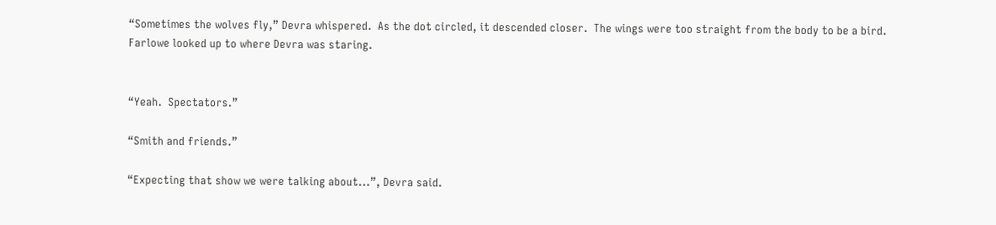“Sometimes the wolves fly,” Devra whispered.  As the dot circled, it descended closer.  The wings were too straight from the body to be a bird.  Farlowe looked up to where Devra was staring.


“Yeah.  Spectators.”

“Smith and friends.”

“Expecting that show we were talking about...”, Devra said.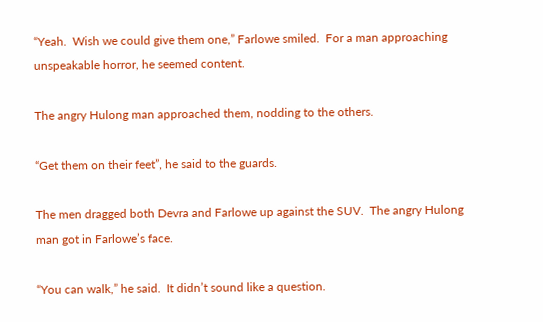“Yeah.  Wish we could give them one,” Farlowe smiled.  For a man approaching unspeakable horror, he seemed content.

The angry Hulong man approached them, nodding to the others.

“Get them on their feet”, he said to the guards.

The men dragged both Devra and Farlowe up against the SUV.  The angry Hulong man got in Farlowe’s face.

“You can walk,” he said.  It didn’t sound like a question.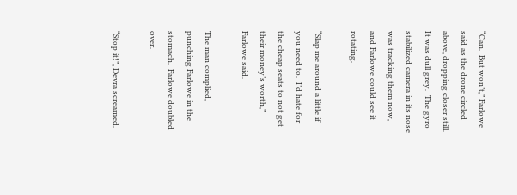“Can.  But won’t,” Farlowe said as the drone circled above, dropping closer still.  It was dull grey.  The gyro stabilized camera in its nose was tracking them now, and Farlowe could see it rotating.

“Slap me around a little if you need to.  I’d hate for the cheap seats to not get their money’s worth,” Farlowe said.

The man complied, punching Farlowe in the stomach.  Farlowe doubled over.

“Stop it!”, Devra screamed.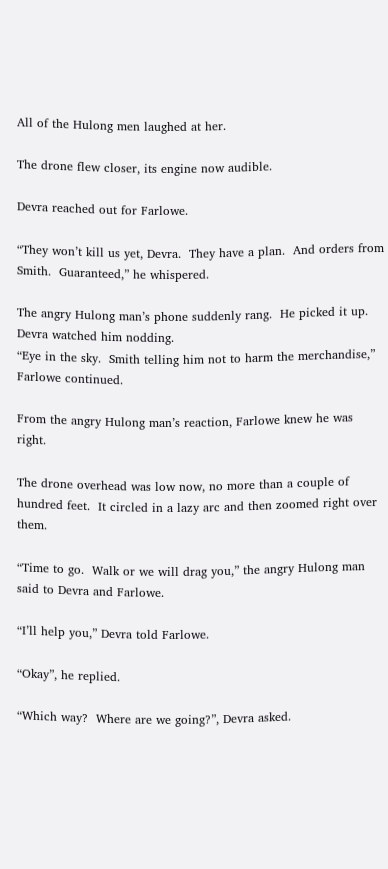All of the Hulong men laughed at her.

The drone flew closer, its engine now audible.

Devra reached out for Farlowe.

“They won’t kill us yet, Devra.  They have a plan.  And orders from Smith.  Guaranteed,” he whispered.

The angry Hulong man’s phone suddenly rang.  He picked it up.  Devra watched him nodding.
“Eye in the sky.  Smith telling him not to harm the merchandise,” Farlowe continued.

From the angry Hulong man’s reaction, Farlowe knew he was right.

The drone overhead was low now, no more than a couple of hundred feet.  It circled in a lazy arc and then zoomed right over them.

“Time to go.  Walk or we will drag you,” the angry Hulong man said to Devra and Farlowe.

“I’ll help you,” Devra told Farlowe.

“Okay”, he replied.

“Which way?  Where are we going?”, Devra asked.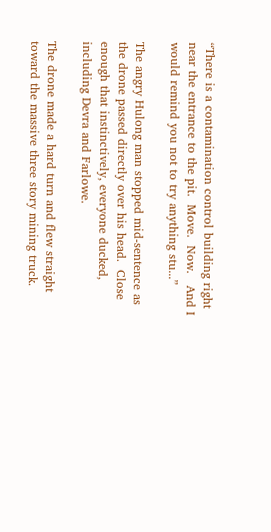“There is a contamination control building right near the entrance to the pit.  Move.  Now.   And I would remind you not to try anything stu...”

The angry Hulong man stopped mid-sentence as the drone passed directly over his head.  Close enough that instinctively, everyone ducked, including Devra and Farlowe.

The drone made a hard turn and flew straight toward the massive three story mining truck.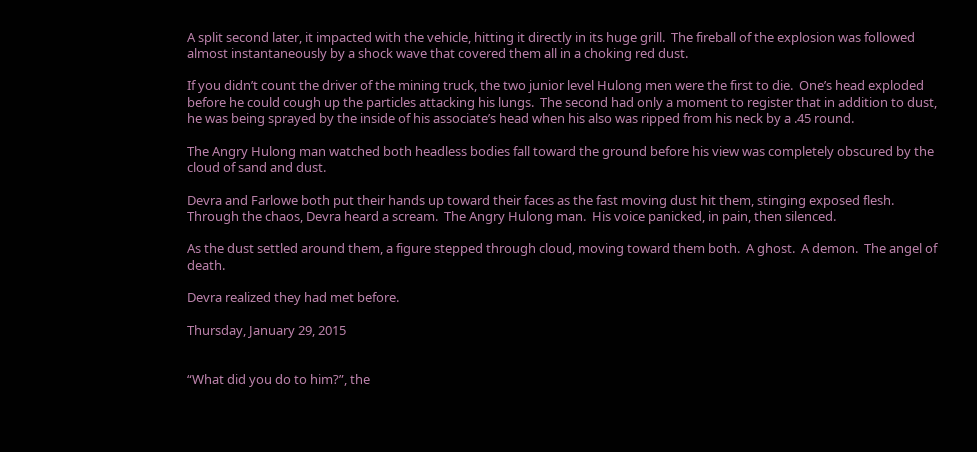A split second later, it impacted with the vehicle, hitting it directly in its huge grill.  The fireball of the explosion was followed almost instantaneously by a shock wave that covered them all in a choking red dust.

If you didn’t count the driver of the mining truck, the two junior level Hulong men were the first to die.  One’s head exploded before he could cough up the particles attacking his lungs.  The second had only a moment to register that in addition to dust, he was being sprayed by the inside of his associate’s head when his also was ripped from his neck by a .45 round.

The Angry Hulong man watched both headless bodies fall toward the ground before his view was completely obscured by the cloud of sand and dust.

Devra and Farlowe both put their hands up toward their faces as the fast moving dust hit them, stinging exposed flesh.  Through the chaos, Devra heard a scream.  The Angry Hulong man.  His voice panicked, in pain, then silenced.

As the dust settled around them, a figure stepped through cloud, moving toward them both.  A ghost.  A demon.  The angel of death.

Devra realized they had met before.

Thursday, January 29, 2015


“What did you do to him?”, the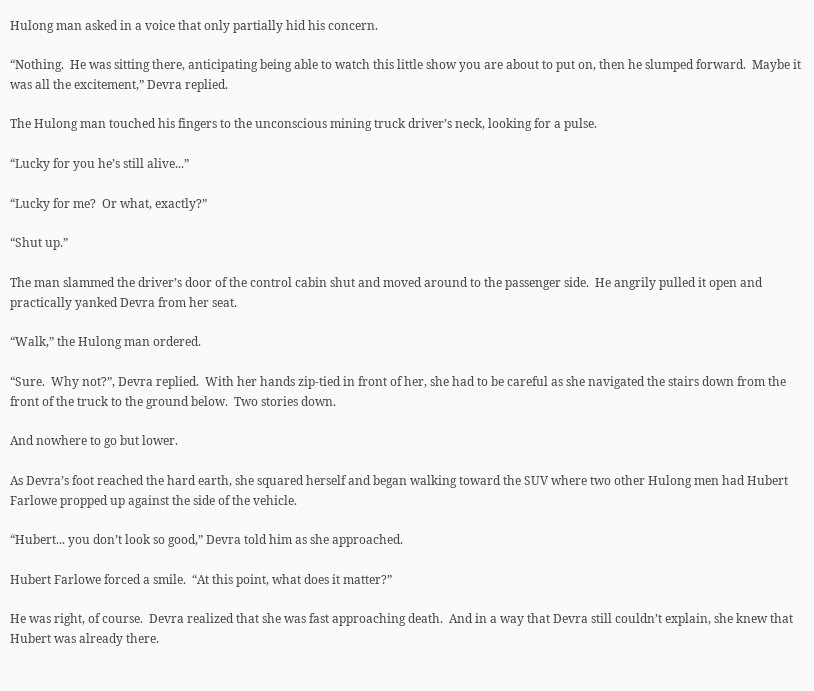Hulong man asked in a voice that only partially hid his concern.

“Nothing.  He was sitting there, anticipating being able to watch this little show you are about to put on, then he slumped forward.  Maybe it was all the excitement,” Devra replied.

The Hulong man touched his fingers to the unconscious mining truck driver’s neck, looking for a pulse.

“Lucky for you he’s still alive...”

“Lucky for me?  Or what, exactly?”

“Shut up.”

The man slammed the driver’s door of the control cabin shut and moved around to the passenger side.  He angrily pulled it open and practically yanked Devra from her seat.

“Walk,” the Hulong man ordered.

“Sure.  Why not?”, Devra replied.  With her hands zip-tied in front of her, she had to be careful as she navigated the stairs down from the front of the truck to the ground below.  Two stories down.

And nowhere to go but lower.

As Devra’s foot reached the hard earth, she squared herself and began walking toward the SUV where two other Hulong men had Hubert Farlowe propped up against the side of the vehicle.

“Hubert... you don’t look so good,” Devra told him as she approached.

Hubert Farlowe forced a smile.  “At this point, what does it matter?”

He was right, of course.  Devra realized that she was fast approaching death.  And in a way that Devra still couldn’t explain, she knew that Hubert was already there.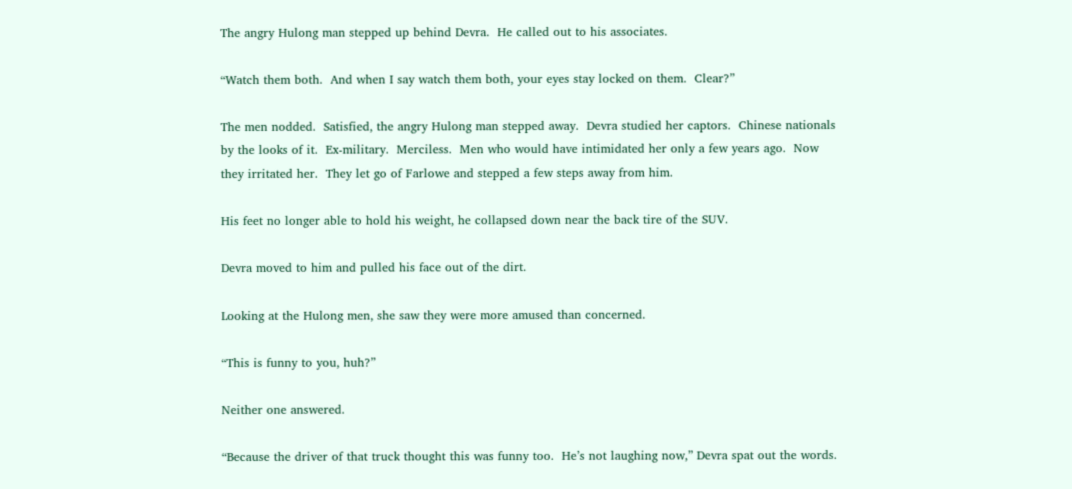The angry Hulong man stepped up behind Devra.  He called out to his associates.

“Watch them both.  And when I say watch them both, your eyes stay locked on them.  Clear?”

The men nodded.  Satisfied, the angry Hulong man stepped away.  Devra studied her captors.  Chinese nationals by the looks of it.  Ex-military.  Merciless.  Men who would have intimidated her only a few years ago.  Now they irritated her.  They let go of Farlowe and stepped a few steps away from him.

His feet no longer able to hold his weight, he collapsed down near the back tire of the SUV.

Devra moved to him and pulled his face out of the dirt.

Looking at the Hulong men, she saw they were more amused than concerned.

“This is funny to you, huh?”

Neither one answered.

“Because the driver of that truck thought this was funny too.  He’s not laughing now,” Devra spat out the words.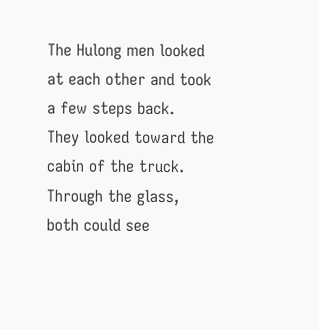The Hulong men looked at each other and took a few steps back.  They looked toward the cabin of the truck.  Through the glass, both could see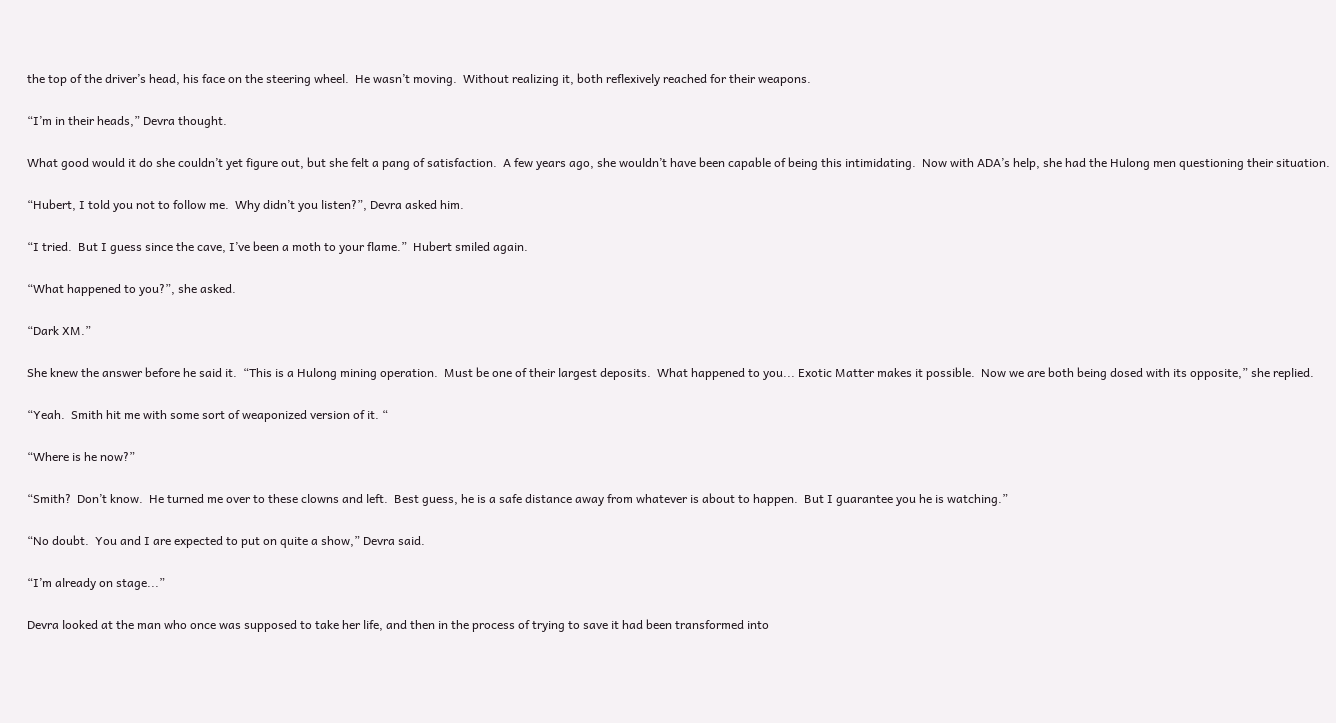the top of the driver’s head, his face on the steering wheel.  He wasn’t moving.  Without realizing it, both reflexively reached for their weapons.

“I’m in their heads,” Devra thought.

What good would it do she couldn’t yet figure out, but she felt a pang of satisfaction.  A few years ago, she wouldn’t have been capable of being this intimidating.  Now with ADA’s help, she had the Hulong men questioning their situation.

“Hubert, I told you not to follow me.  Why didn’t you listen?”, Devra asked him.

“I tried.  But I guess since the cave, I’ve been a moth to your flame.”  Hubert smiled again.

“What happened to you?”, she asked.

“Dark XM.”

She knew the answer before he said it.  “This is a Hulong mining operation.  Must be one of their largest deposits.  What happened to you... Exotic Matter makes it possible.  Now we are both being dosed with its opposite,” she replied.

“Yeah.  Smith hit me with some sort of weaponized version of it. “

“Where is he now?”

“Smith?  Don’t know.  He turned me over to these clowns and left.  Best guess, he is a safe distance away from whatever is about to happen.  But I guarantee you he is watching.”

“No doubt.  You and I are expected to put on quite a show,” Devra said.

“I’m already on stage...”

Devra looked at the man who once was supposed to take her life, and then in the process of trying to save it had been transformed into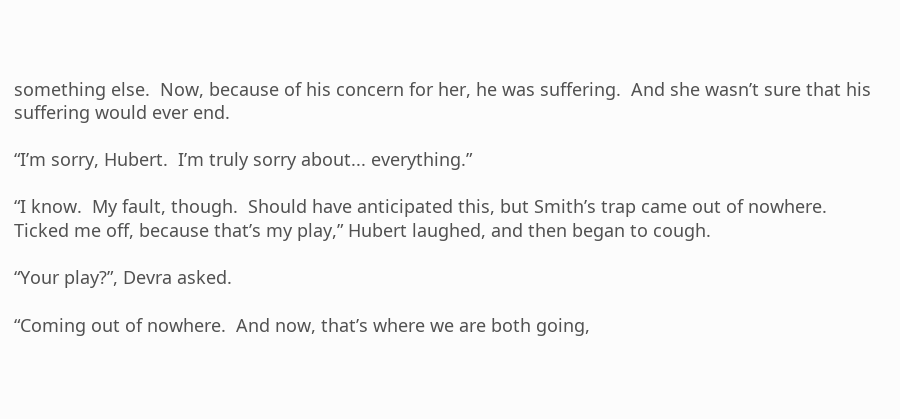something else.  Now, because of his concern for her, he was suffering.  And she wasn’t sure that his suffering would ever end.

“I’m sorry, Hubert.  I’m truly sorry about... everything.”

“I know.  My fault, though.  Should have anticipated this, but Smith’s trap came out of nowhere.  Ticked me off, because that’s my play,” Hubert laughed, and then began to cough.

“Your play?”, Devra asked.

“Coming out of nowhere.  And now, that’s where we are both going,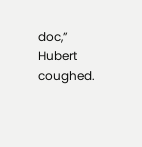doc,” Hubert coughed.